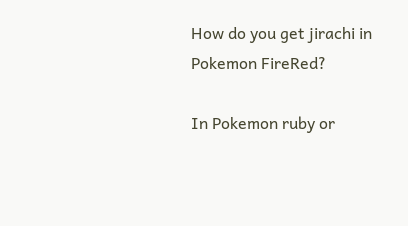How do you get jirachi in Pokemon FireRed?

In Pokemon ruby or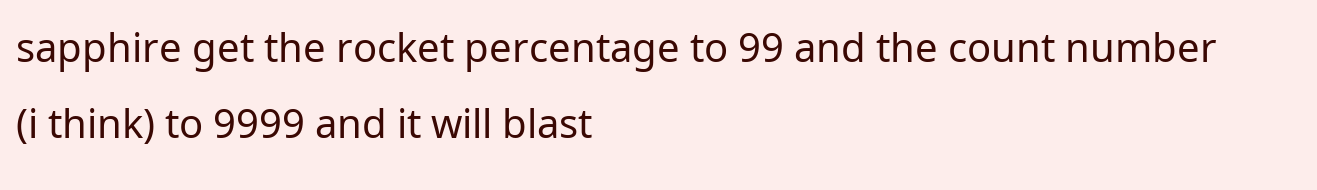sapphire get the rocket percentage to 99 and the count number (i think) to 9999 and it will blast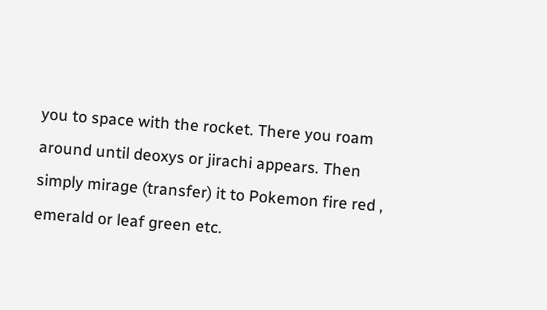you to space with the rocket. There you roam around until deoxys or jirachi appears. Then simply mirage (transfer) it to Pokemon fire red , emerald or leaf green etc.